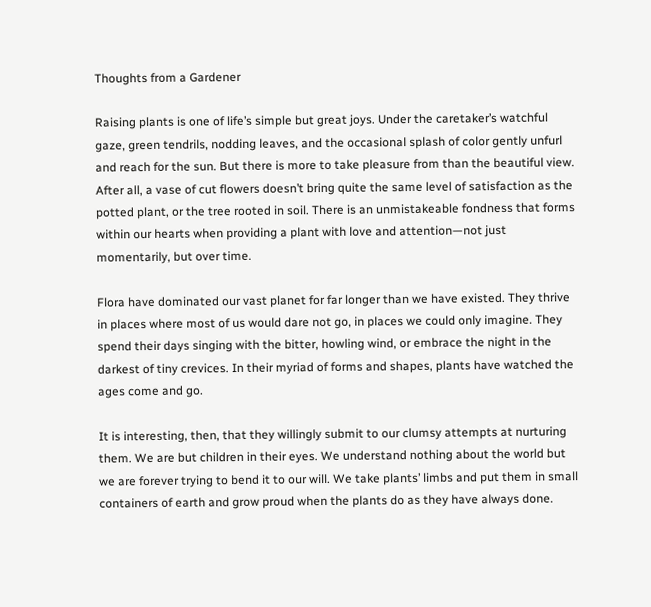Thoughts from a Gardener

Raising plants is one of life’s simple but great joys. Under the caretaker’s watchful gaze, green tendrils, nodding leaves, and the occasional splash of color gently unfurl and reach for the sun. But there is more to take pleasure from than the beautiful view. After all, a vase of cut flowers doesn’t bring quite the same level of satisfaction as the potted plant, or the tree rooted in soil. There is an unmistakeable fondness that forms within our hearts when providing a plant with love and attention—not just momentarily, but over time.

Flora have dominated our vast planet for far longer than we have existed. They thrive in places where most of us would dare not go, in places we could only imagine. They spend their days singing with the bitter, howling wind, or embrace the night in the darkest of tiny crevices. In their myriad of forms and shapes, plants have watched the ages come and go.

It is interesting, then, that they willingly submit to our clumsy attempts at nurturing them. We are but children in their eyes. We understand nothing about the world but we are forever trying to bend it to our will. We take plants’ limbs and put them in small containers of earth and grow proud when the plants do as they have always done.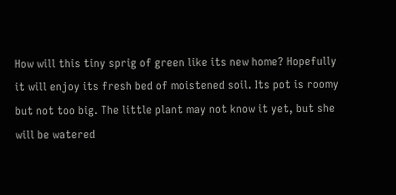How will this tiny sprig of green like its new home? Hopefully it will enjoy its fresh bed of moistened soil. Its pot is roomy but not too big. The little plant may not know it yet, but she will be watered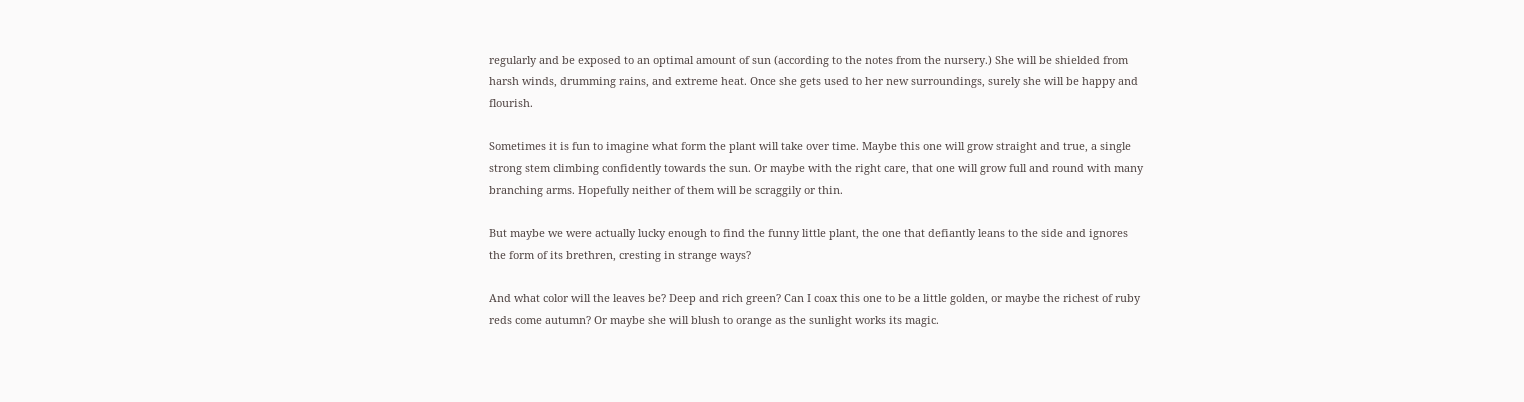regularly and be exposed to an optimal amount of sun (according to the notes from the nursery.) She will be shielded from harsh winds, drumming rains, and extreme heat. Once she gets used to her new surroundings, surely she will be happy and flourish.

Sometimes it is fun to imagine what form the plant will take over time. Maybe this one will grow straight and true, a single strong stem climbing confidently towards the sun. Or maybe with the right care, that one will grow full and round with many branching arms. Hopefully neither of them will be scraggily or thin.

But maybe we were actually lucky enough to find the funny little plant, the one that defiantly leans to the side and ignores the form of its brethren, cresting in strange ways?

And what color will the leaves be? Deep and rich green? Can I coax this one to be a little golden, or maybe the richest of ruby reds come autumn? Or maybe she will blush to orange as the sunlight works its magic.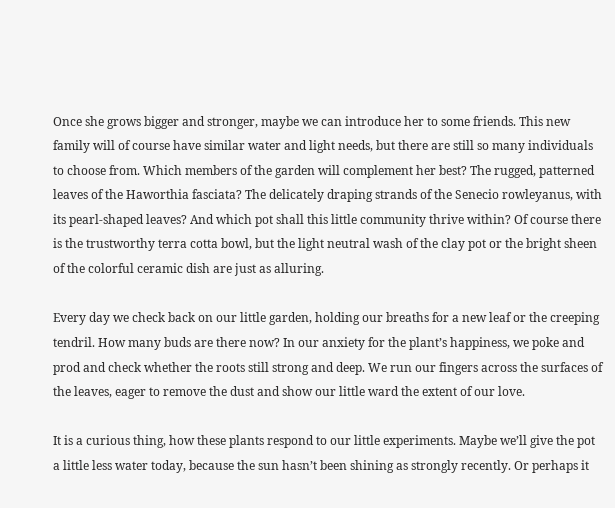Once she grows bigger and stronger, maybe we can introduce her to some friends. This new family will of course have similar water and light needs, but there are still so many individuals to choose from. Which members of the garden will complement her best? The rugged, patterned leaves of the Haworthia fasciata? The delicately draping strands of the Senecio rowleyanus, with its pearl-shaped leaves? And which pot shall this little community thrive within? Of course there is the trustworthy terra cotta bowl, but the light neutral wash of the clay pot or the bright sheen of the colorful ceramic dish are just as alluring.

Every day we check back on our little garden, holding our breaths for a new leaf or the creeping tendril. How many buds are there now? In our anxiety for the plant’s happiness, we poke and prod and check whether the roots still strong and deep. We run our fingers across the surfaces of the leaves, eager to remove the dust and show our little ward the extent of our love.

It is a curious thing, how these plants respond to our little experiments. Maybe we’ll give the pot a little less water today, because the sun hasn’t been shining as strongly recently. Or perhaps it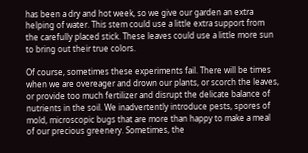has been a dry and hot week, so we give our garden an extra helping of water. This stem could use a little extra support from the carefully placed stick. These leaves could use a little more sun to bring out their true colors.

Of course, sometimes these experiments fail. There will be times when we are overeager and drown our plants, or scorch the leaves, or provide too much fertilizer and disrupt the delicate balance of nutrients in the soil. We inadvertently introduce pests, spores of mold, microscopic bugs that are more than happy to make a meal of our precious greenery. Sometimes, the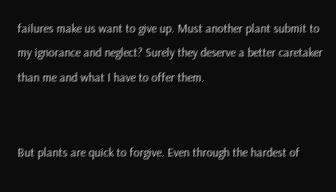failures make us want to give up. Must another plant submit to my ignorance and neglect? Surely they deserve a better caretaker than me and what I have to offer them.


But plants are quick to forgive. Even through the hardest of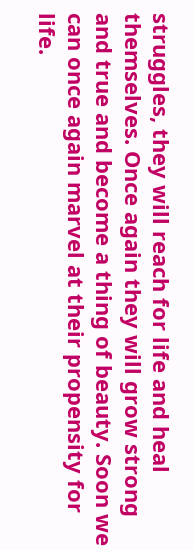struggles, they will reach for life and heal themselves. Once again they will grow strong and true and become a thing of beauty. Soon we can once again marvel at their propensity for life.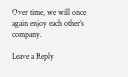Over time, we will once again enjoy each other’s company.

Leave a Reply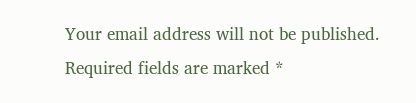Your email address will not be published. Required fields are marked *